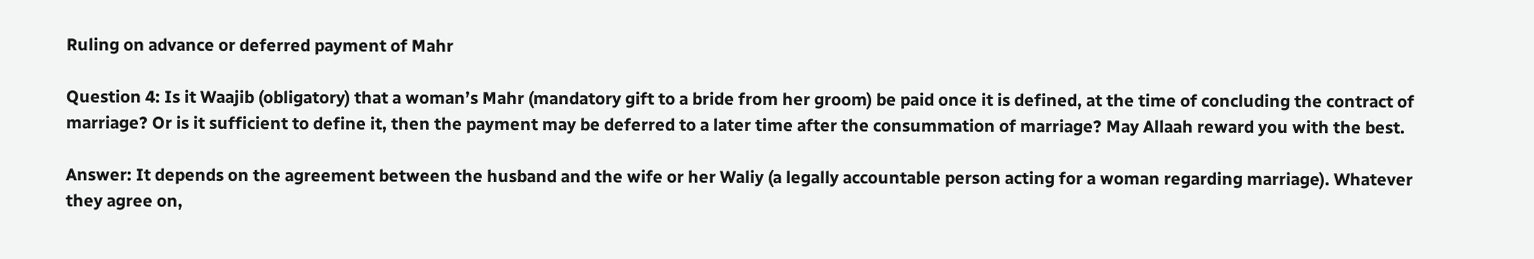Ruling on advance or deferred payment of Mahr

Question 4: Is it Waajib (obligatory) that a woman’s Mahr (mandatory gift to a bride from her groom) be paid once it is defined, at the time of concluding the contract of marriage? Or is it sufficient to define it, then the payment may be deferred to a later time after the consummation of marriage? May Allaah reward you with the best.

Answer: It depends on the agreement between the husband and the wife or her Waliy (a legally accountable person acting for a woman regarding marriage). Whatever they agree on,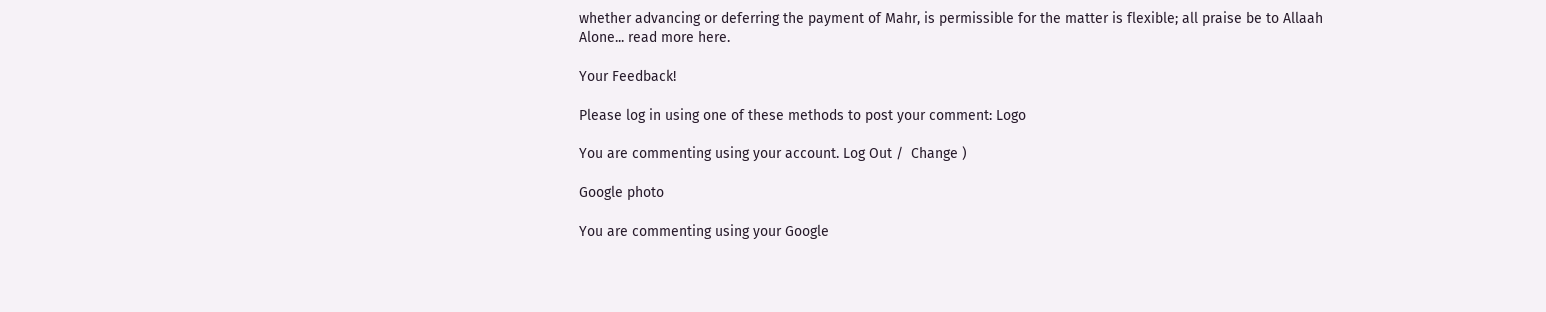whether advancing or deferring the payment of Mahr, is permissible for the matter is flexible; all praise be to Allaah Alone... read more here.

Your Feedback!

Please log in using one of these methods to post your comment: Logo

You are commenting using your account. Log Out /  Change )

Google photo

You are commenting using your Google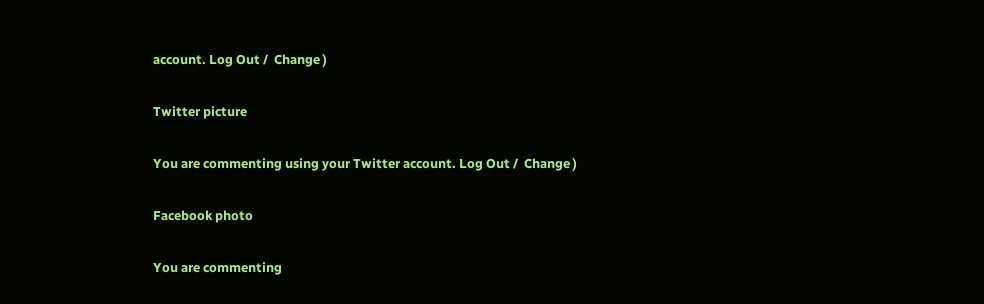account. Log Out /  Change )

Twitter picture

You are commenting using your Twitter account. Log Out /  Change )

Facebook photo

You are commenting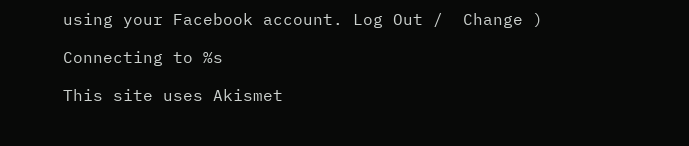using your Facebook account. Log Out /  Change )

Connecting to %s

This site uses Akismet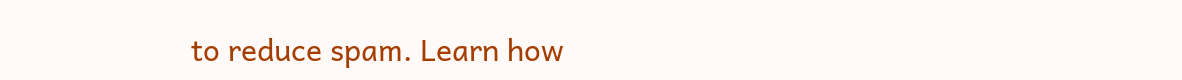to reduce spam. Learn how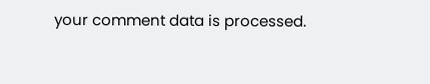your comment data is processed.